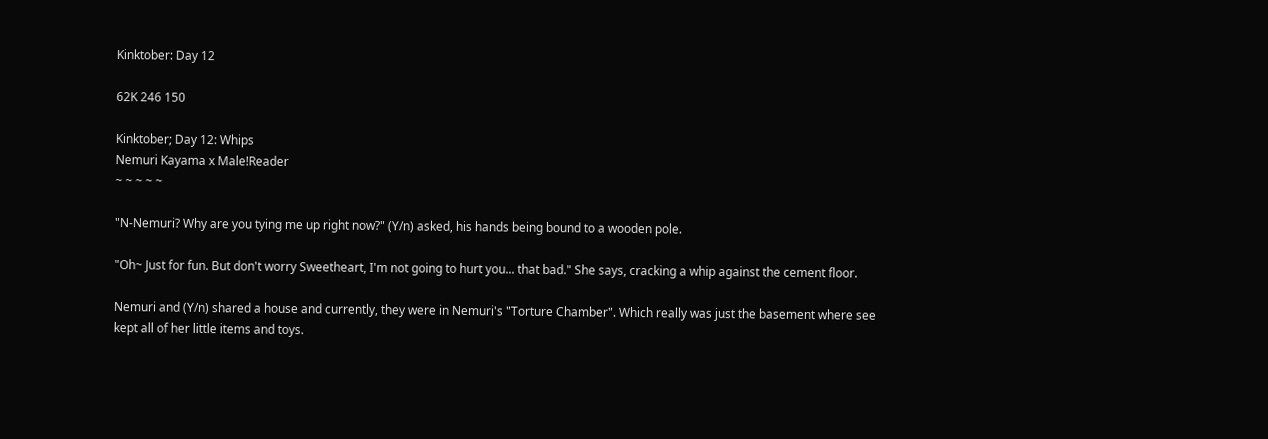Kinktober: Day 12

62K 246 150

Kinktober; Day 12: Whips
Nemuri Kayama x Male!Reader
~ ~ ~ ~ ~

"N-Nemuri? Why are you tying me up right now?" (Y/n) asked, his hands being bound to a wooden pole.

"Oh~ Just for fun. But don't worry Sweetheart, I'm not going to hurt you... that bad." She says, cracking a whip against the cement floor.

Nemuri and (Y/n) shared a house and currently, they were in Nemuri's "Torture Chamber". Which really was just the basement where see kept all of her little items and toys.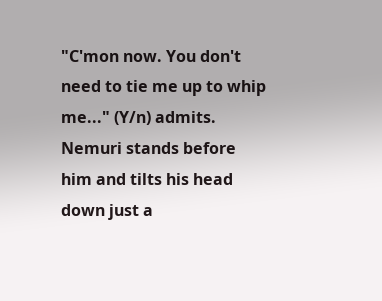"C'mon now. You don't need to tie me up to whip me..." (Y/n) admits. Nemuri stands before him and tilts his head down just a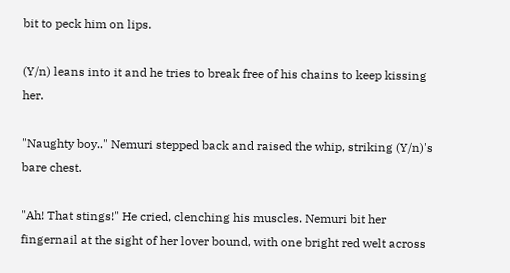bit to peck him on lips.

(Y/n) leans into it and he tries to break free of his chains to keep kissing her.

"Naughty boy.." Nemuri stepped back and raised the whip, striking (Y/n)'s bare chest.

"Ah! That stings!" He cried, clenching his muscles. Nemuri bit her fingernail at the sight of her lover bound, with one bright red welt across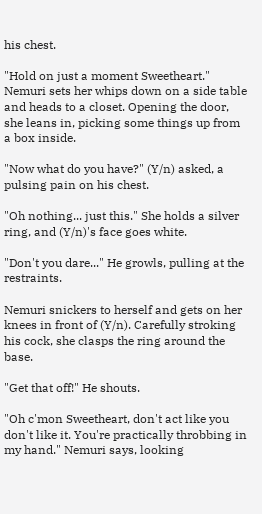his chest.

"Hold on just a moment Sweetheart." Nemuri sets her whips down on a side table and heads to a closet. Opening the door, she leans in, picking some things up from a box inside.

"Now what do you have?" (Y/n) asked, a pulsing pain on his chest.

"Oh nothing... just this." She holds a silver ring, and (Y/n)'s face goes white.

"Don't you dare..." He growls, pulling at the restraints.

Nemuri snickers to herself and gets on her knees in front of (Y/n). Carefully stroking his cock, she clasps the ring around the base.

"Get that off!" He shouts.

"Oh c'mon Sweetheart, don't act like you don't like it. You're practically throbbing in my hand." Nemuri says, looking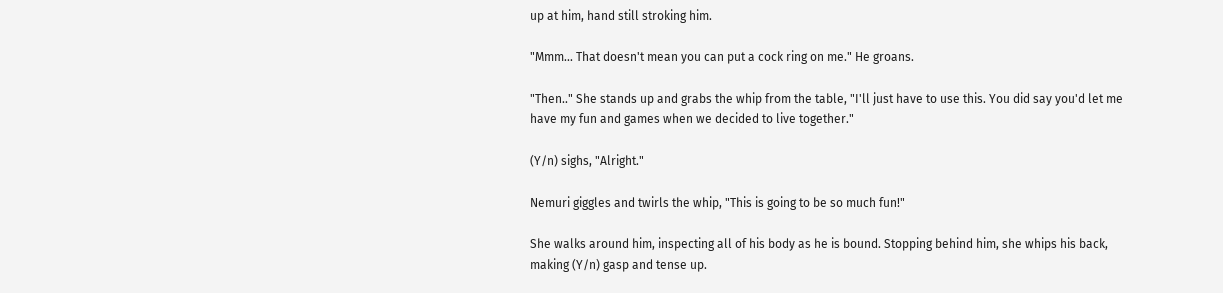up at him, hand still stroking him.

"Mmm... That doesn't mean you can put a cock ring on me." He groans.

"Then.." She stands up and grabs the whip from the table, "I'll just have to use this. You did say you'd let me have my fun and games when we decided to live together."

(Y/n) sighs, "Alright."

Nemuri giggles and twirls the whip, "This is going to be so much fun!"

She walks around him, inspecting all of his body as he is bound. Stopping behind him, she whips his back, making (Y/n) gasp and tense up.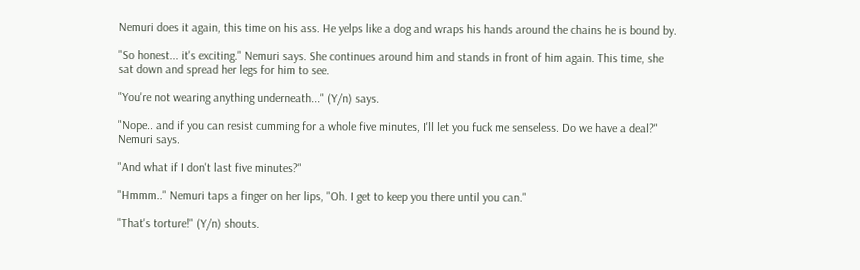Nemuri does it again, this time on his ass. He yelps like a dog and wraps his hands around the chains he is bound by.

"So honest... it's exciting." Nemuri says. She continues around him and stands in front of him again. This time, she sat down and spread her legs for him to see.

"You're not wearing anything underneath..." (Y/n) says.

"Nope.. and if you can resist cumming for a whole five minutes, I'll let you fuck me senseless. Do we have a deal?" Nemuri says.

"And what if I don't last five minutes?"

"Hmmm.." Nemuri taps a finger on her lips, "Oh. I get to keep you there until you can."

"That's torture!" (Y/n) shouts.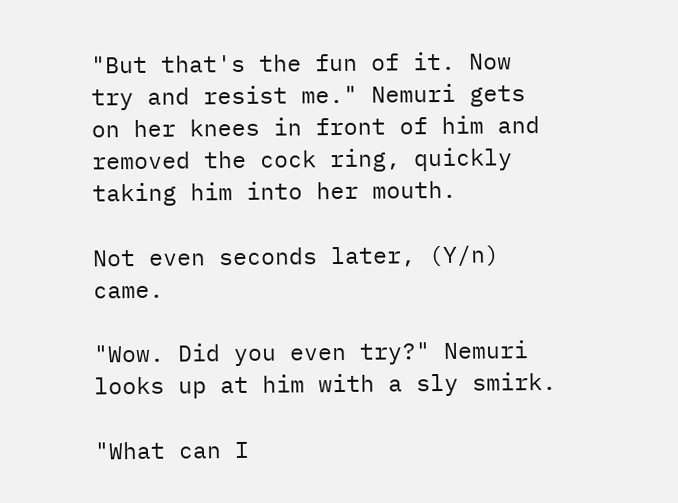"But that's the fun of it. Now try and resist me." Nemuri gets on her knees in front of him and removed the cock ring, quickly taking him into her mouth.

Not even seconds later, (Y/n) came.

"Wow. Did you even try?" Nemuri looks up at him with a sly smirk.

"What can I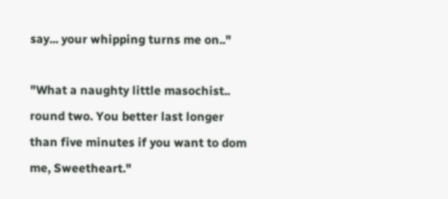say... your whipping turns me on.."

"What a naughty little masochist.. round two. You better last longer than five minutes if you want to dom me, Sweetheart."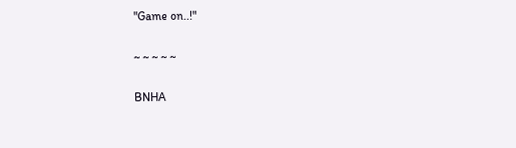"Game on..!"

~ ~ ~ ~ ~

BNHA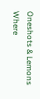Oneshots & Lemons Where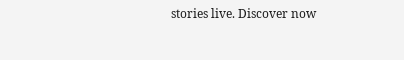stories live. Discover now